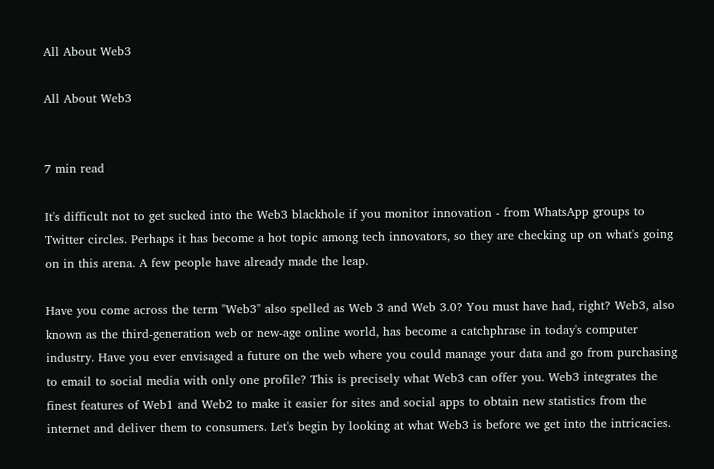All About Web3

All About Web3


7 min read

It's difficult not to get sucked into the Web3 blackhole if you monitor innovation - from WhatsApp groups to Twitter circles. Perhaps it has become a hot topic among tech innovators, so they are checking up on what's going on in this arena. A few people have already made the leap.

Have you come across the term "Web3" also spelled as Web 3 and Web 3.0? You must have had, right? Web3, also known as the third-generation web or new-age online world, has become a catchphrase in today's computer industry. Have you ever envisaged a future on the web where you could manage your data and go from purchasing to email to social media with only one profile? This is precisely what Web3 can offer you. Web3 integrates the finest features of Web1 and Web2 to make it easier for sites and social apps to obtain new statistics from the internet and deliver them to consumers. Let's begin by looking at what Web3 is before we get into the intricacies.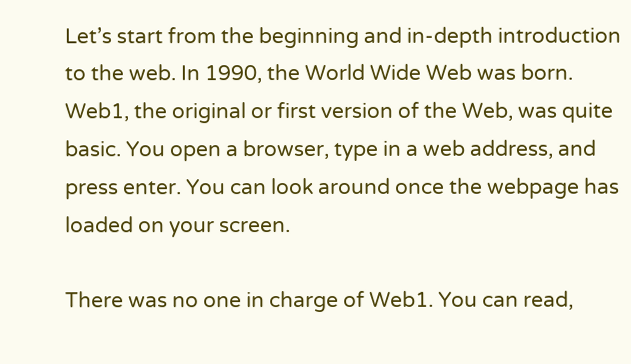Let’s start from the beginning and in-depth introduction to the web. In 1990, the World Wide Web was born. Web1, the original or first version of the Web, was quite basic. You open a browser, type in a web address, and press enter. You can look around once the webpage has loaded on your screen.

There was no one in charge of Web1. You can read,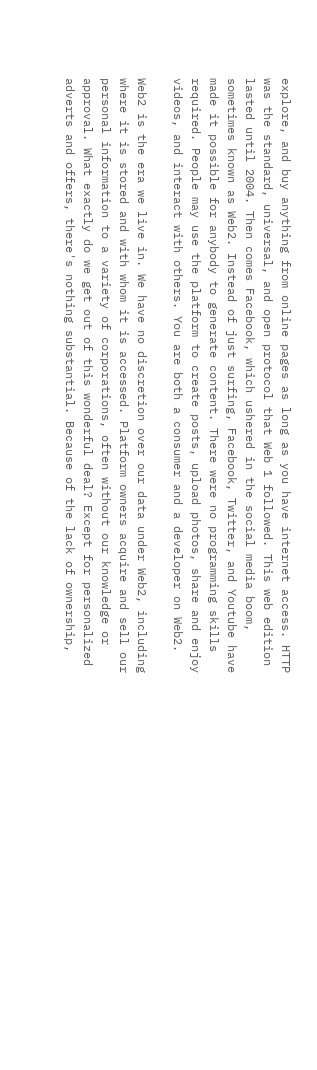explore, and buy anything from online pages as long as you have internet access. HTTP was the standard, universal, and open protocol that Web 1 followed. This web edition lasted until 2004. Then comes Facebook, which ushered in the social media boom, sometimes known as Web2. Instead of just surfing, Facebook, Twitter, and Youtube have made it possible for anybody to generate content. There were no programming skills required. People may use the platform to create posts, upload photos, share and enjoy videos, and interact with others. You are both a consumer and a developer on Web2.

Web2 is the era we live in. We have no discretion over our data under Web2, including where it is stored and with whom it is accessed. Platform owners acquire and sell our personal information to a variety of corporations, often without our knowledge or approval. What exactly do we get out of this wonderful deal? Except for personalized adverts and offers, there's nothing substantial. Because of the lack of ownership,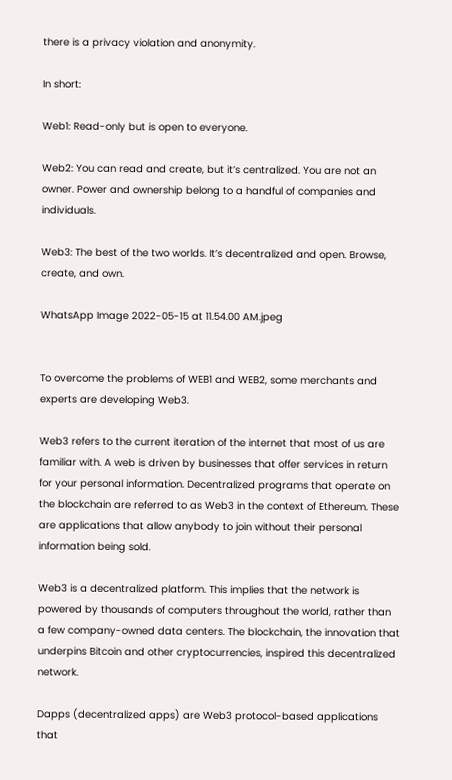there is a privacy violation and anonymity.

In short:

Web1: Read-only but is open to everyone.

Web2: You can read and create, but it’s centralized. You are not an owner. Power and ownership belong to a handful of companies and individuals.

Web3: The best of the two worlds. It’s decentralized and open. Browse, create, and own.

WhatsApp Image 2022-05-15 at 11.54.00 AM.jpeg


To overcome the problems of WEB1 and WEB2, some merchants and experts are developing Web3.

Web3 refers to the current iteration of the internet that most of us are familiar with. A web is driven by businesses that offer services in return for your personal information. Decentralized programs that operate on the blockchain are referred to as Web3 in the context of Ethereum. These are applications that allow anybody to join without their personal information being sold.

Web3 is a decentralized platform. This implies that the network is powered by thousands of computers throughout the world, rather than a few company-owned data centers. The blockchain, the innovation that underpins Bitcoin and other cryptocurrencies, inspired this decentralized network.

Dapps (decentralized apps) are Web3 protocol-based applications that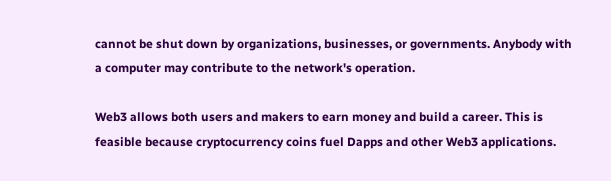cannot be shut down by organizations, businesses, or governments. Anybody with a computer may contribute to the network's operation.

Web3 allows both users and makers to earn money and build a career. This is feasible because cryptocurrency coins fuel Dapps and other Web3 applications.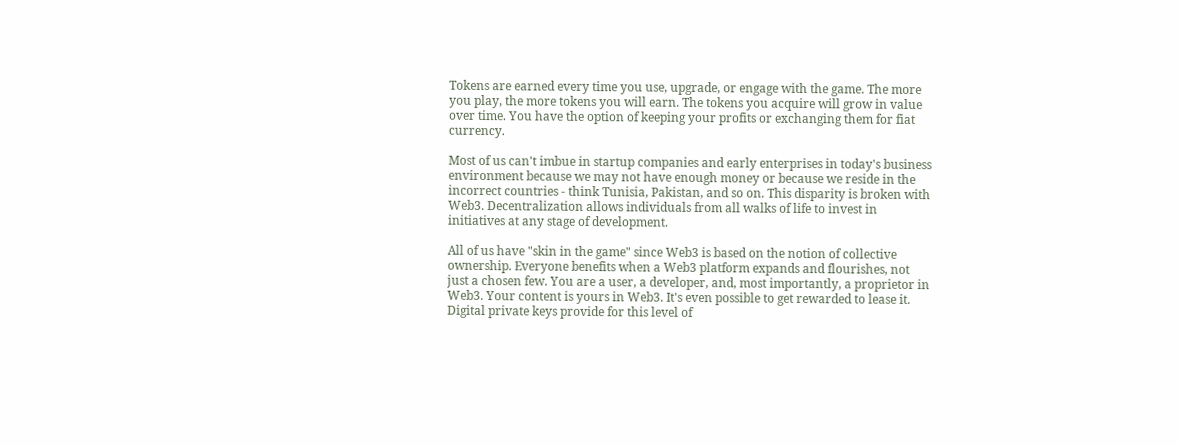Tokens are earned every time you use, upgrade, or engage with the game. The more you play, the more tokens you will earn. The tokens you acquire will grow in value over time. You have the option of keeping your profits or exchanging them for fiat currency.

Most of us can't imbue in startup companies and early enterprises in today's business environment because we may not have enough money or because we reside in the incorrect countries - think Tunisia, Pakistan, and so on. This disparity is broken with Web3. Decentralization allows individuals from all walks of life to invest in initiatives at any stage of development.

All of us have "skin in the game" since Web3 is based on the notion of collective ownership. Everyone benefits when a Web3 platform expands and flourishes, not just a chosen few. You are a user, a developer, and, most importantly, a proprietor in Web3. Your content is yours in Web3. It's even possible to get rewarded to lease it. Digital private keys provide for this level of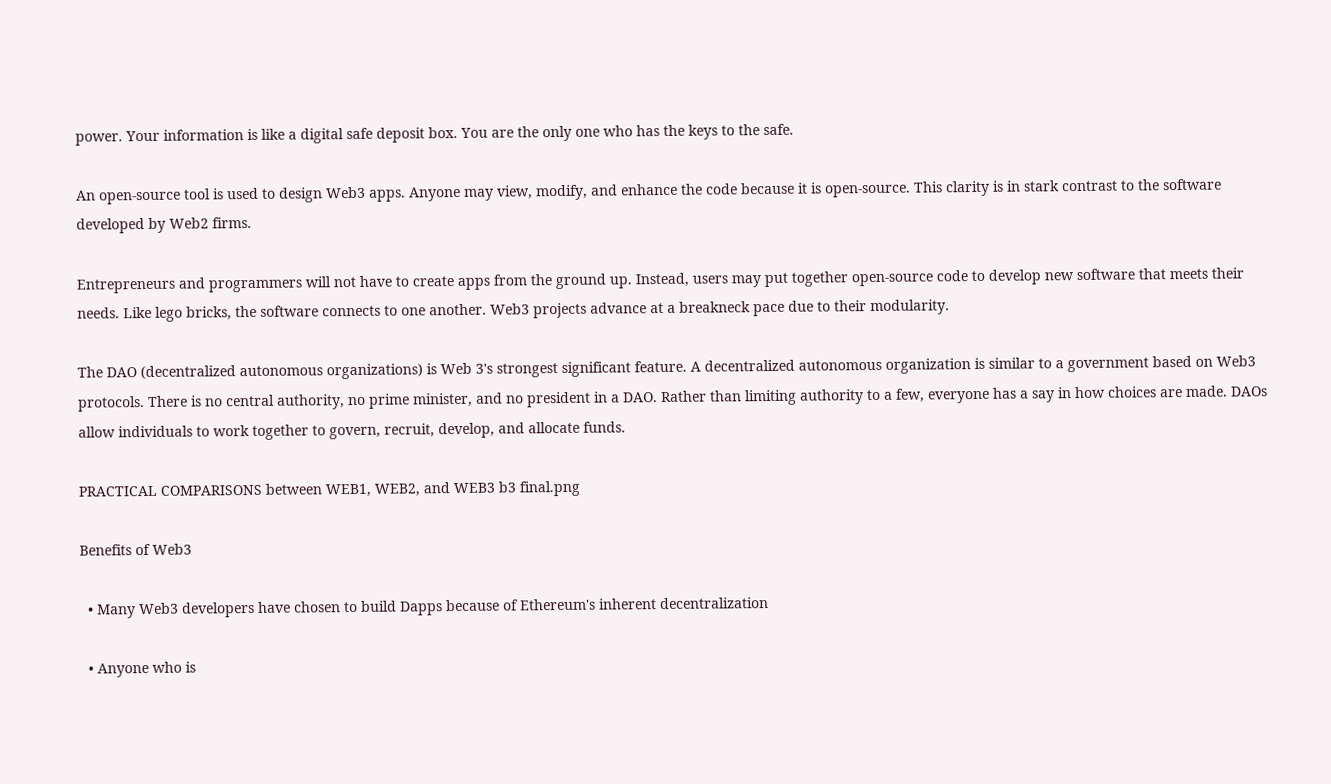power. Your information is like a digital safe deposit box. You are the only one who has the keys to the safe.

An open-source tool is used to design Web3 apps. Anyone may view, modify, and enhance the code because it is open-source. This clarity is in stark contrast to the software developed by Web2 firms.

Entrepreneurs and programmers will not have to create apps from the ground up. Instead, users may put together open-source code to develop new software that meets their needs. Like lego bricks, the software connects to one another. Web3 projects advance at a breakneck pace due to their modularity.

The DAO (decentralized autonomous organizations) is Web 3's strongest significant feature. A decentralized autonomous organization is similar to a government based on Web3 protocols. There is no central authority, no prime minister, and no president in a DAO. Rather than limiting authority to a few, everyone has a say in how choices are made. DAOs allow individuals to work together to govern, recruit, develop, and allocate funds.

PRACTICAL COMPARISONS between WEB1, WEB2, and WEB3 b3 final.png

Benefits of Web3

  • Many Web3 developers have chosen to build Dapps because of Ethereum's inherent decentralization

  • Anyone who is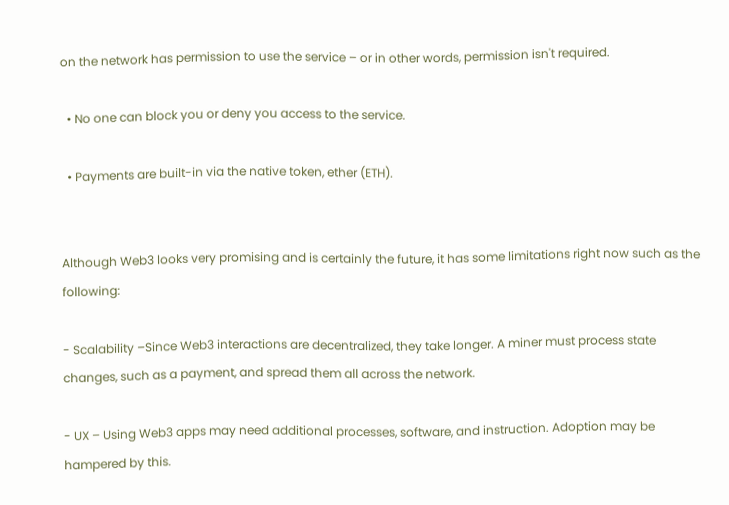on the network has permission to use the service – or in other words, permission isn't required.

  • No one can block you or deny you access to the service.

  • Payments are built-in via the native token, ether (ETH).


Although Web3 looks very promising and is certainly the future, it has some limitations right now such as the following:

- Scalability –Since Web3 interactions are decentralized, they take longer. A miner must process state changes, such as a payment, and spread them all across the network.

- UX – Using Web3 apps may need additional processes, software, and instruction. Adoption may be hampered by this.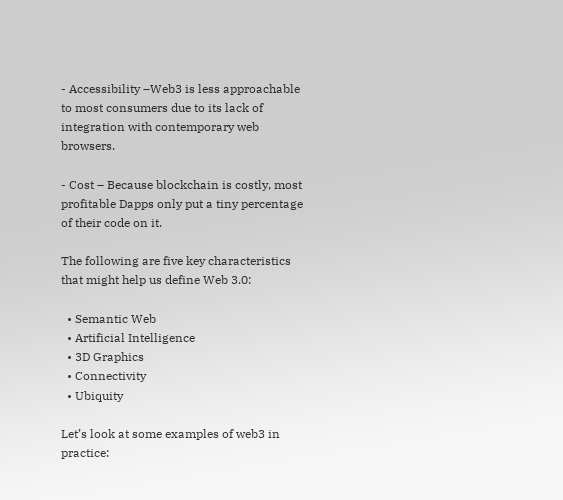- Accessibility –Web3 is less approachable to most consumers due to its lack of integration with contemporary web browsers.

- Cost – Because blockchain is costly, most profitable Dapps only put a tiny percentage of their code on it.

The following are five key characteristics that might help us define Web 3.0:

  • Semantic Web
  • Artificial Intelligence
  • 3D Graphics
  • Connectivity
  • Ubiquity

Let’s look at some examples of web3 in practice: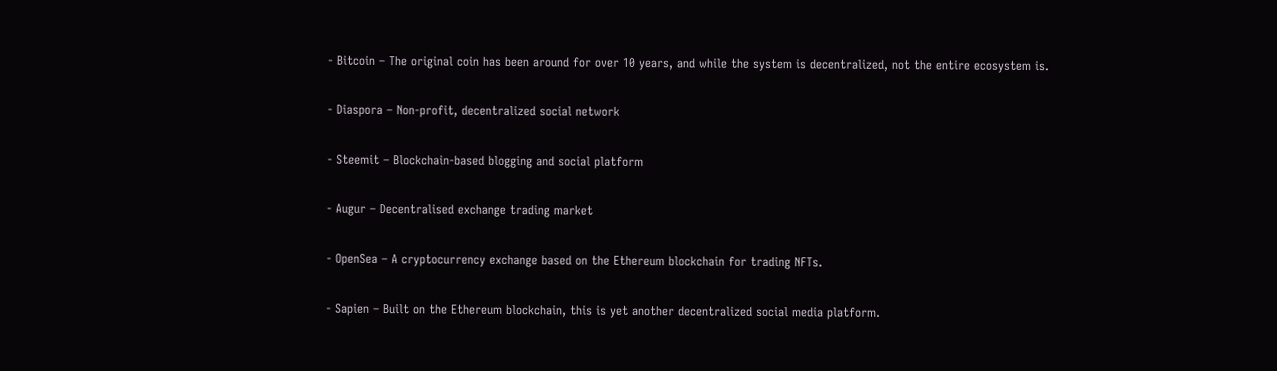- Bitcoin – The original coin has been around for over 10 years, and while the system is decentralized, not the entire ecosystem is.

- Diaspora – Non-profit, decentralized social network

- Steemit – Blockchain-based blogging and social platform

- Augur – Decentralised exchange trading market

- OpenSea – A cryptocurrency exchange based on the Ethereum blockchain for trading NFTs.

- Sapien – Built on the Ethereum blockchain, this is yet another decentralized social media platform.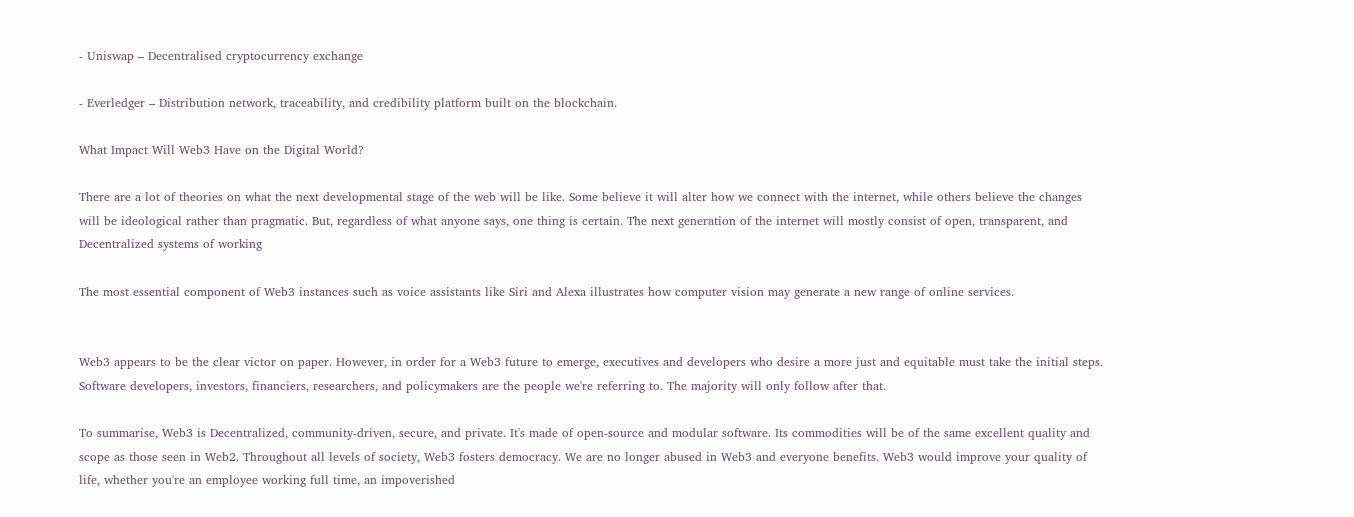- Uniswap – Decentralised cryptocurrency exchange

- Everledger – Distribution network, traceability, and credibility platform built on the blockchain.

What Impact Will Web3 Have on the Digital World?

There are a lot of theories on what the next developmental stage of the web will be like. Some believe it will alter how we connect with the internet, while others believe the changes will be ideological rather than pragmatic. But, regardless of what anyone says, one thing is certain. The next generation of the internet will mostly consist of open, transparent, and Decentralized systems of working

The most essential component of Web3 instances such as voice assistants like Siri and Alexa illustrates how computer vision may generate a new range of online services.


Web3 appears to be the clear victor on paper. However, in order for a Web3 future to emerge, executives and developers who desire a more just and equitable must take the initial steps. Software developers, investors, financiers, researchers, and policymakers are the people we're referring to. The majority will only follow after that.

To summarise, Web3 is Decentralized, community-driven, secure, and private. It's made of open-source and modular software. Its commodities will be of the same excellent quality and scope as those seen in Web2. Throughout all levels of society, Web3 fosters democracy. We are no longer abused in Web3 and everyone benefits. Web3 would improve your quality of life, whether you're an employee working full time, an impoverished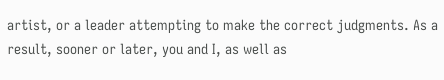artist, or a leader attempting to make the correct judgments. As a result, sooner or later, you and I, as well as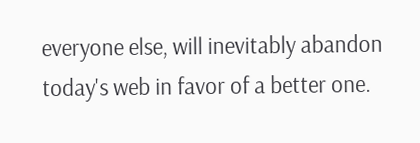everyone else, will inevitably abandon today's web in favor of a better one.